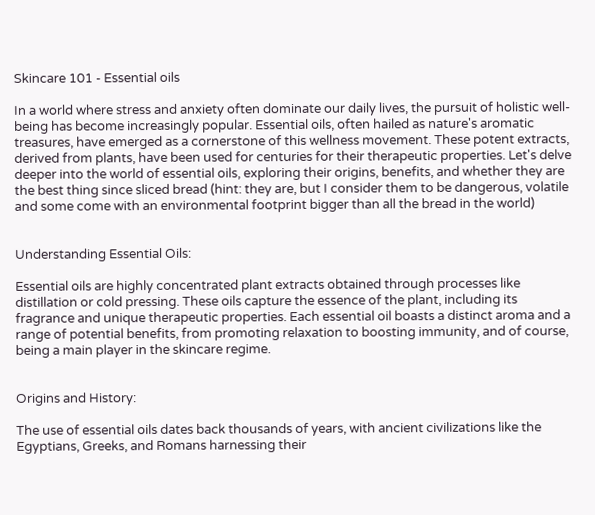Skincare 101 - Essential oils

In a world where stress and anxiety often dominate our daily lives, the pursuit of holistic well-being has become increasingly popular. Essential oils, often hailed as nature's aromatic treasures, have emerged as a cornerstone of this wellness movement. These potent extracts, derived from plants, have been used for centuries for their therapeutic properties. Let's delve deeper into the world of essential oils, exploring their origins, benefits, and whether they are the best thing since sliced bread (hint: they are, but I consider them to be dangerous, volatile and some come with an environmental footprint bigger than all the bread in the world)


Understanding Essential Oils:

Essential oils are highly concentrated plant extracts obtained through processes like distillation or cold pressing. These oils capture the essence of the plant, including its fragrance and unique therapeutic properties. Each essential oil boasts a distinct aroma and a range of potential benefits, from promoting relaxation to boosting immunity, and of course, being a main player in the skincare regime.


Origins and History:

The use of essential oils dates back thousands of years, with ancient civilizations like the Egyptians, Greeks, and Romans harnessing their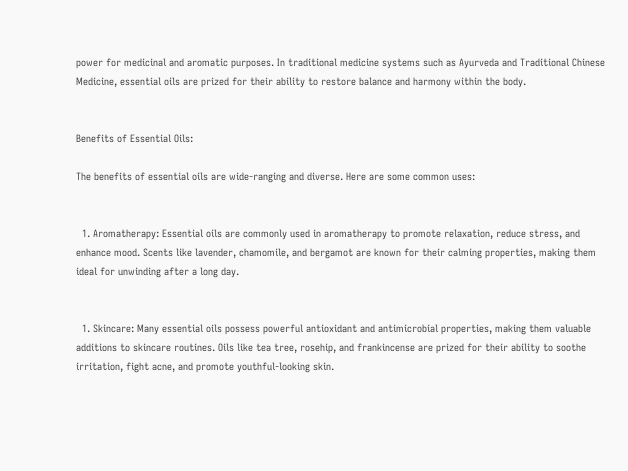power for medicinal and aromatic purposes. In traditional medicine systems such as Ayurveda and Traditional Chinese Medicine, essential oils are prized for their ability to restore balance and harmony within the body.


Benefits of Essential Oils:

The benefits of essential oils are wide-ranging and diverse. Here are some common uses:


  1. Aromatherapy: Essential oils are commonly used in aromatherapy to promote relaxation, reduce stress, and enhance mood. Scents like lavender, chamomile, and bergamot are known for their calming properties, making them ideal for unwinding after a long day.


  1. Skincare: Many essential oils possess powerful antioxidant and antimicrobial properties, making them valuable additions to skincare routines. Oils like tea tree, rosehip, and frankincense are prized for their ability to soothe irritation, fight acne, and promote youthful-looking skin.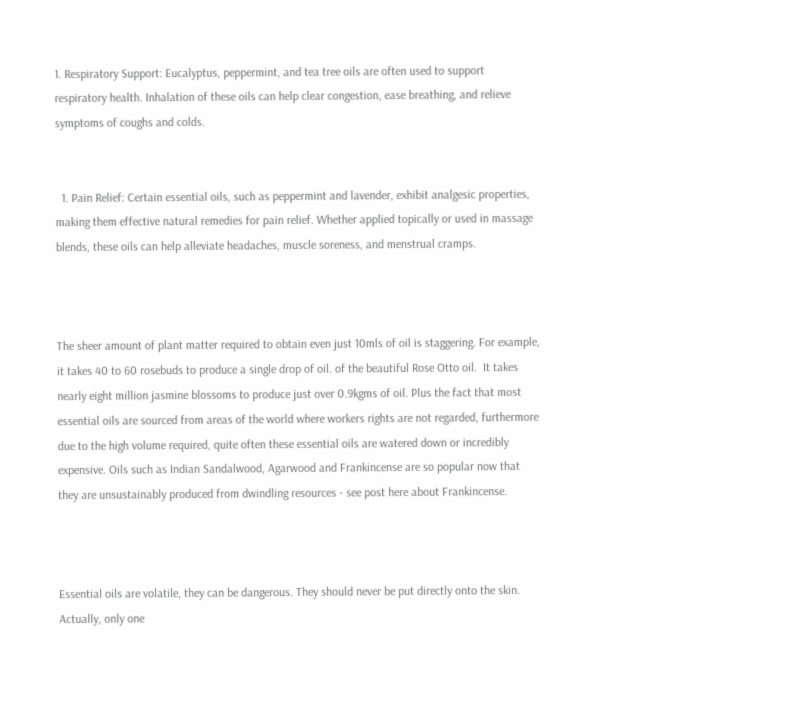1. Respiratory Support: Eucalyptus, peppermint, and tea tree oils are often used to support respiratory health. Inhalation of these oils can help clear congestion, ease breathing, and relieve symptoms of coughs and colds.


  1. Pain Relief: Certain essential oils, such as peppermint and lavender, exhibit analgesic properties, making them effective natural remedies for pain relief. Whether applied topically or used in massage blends, these oils can help alleviate headaches, muscle soreness, and menstrual cramps.



The sheer amount of plant matter required to obtain even just 10mls of oil is staggering. For example, it takes 40 to 60 rosebuds to produce a single drop of oil. of the beautiful Rose Otto oil.  It takes nearly eight million jasmine blossoms to produce just over 0.9kgms of oil. Plus the fact that most essential oils are sourced from areas of the world where workers rights are not regarded, furthermore due to the high volume required, quite often these essential oils are watered down or incredibly expensive. Oils such as Indian Sandalwood, Agarwood and Frankincense are so popular now that they are unsustainably produced from dwindling resources - see post here about Frankincense.



Essential oils are volatile, they can be dangerous. They should never be put directly onto the skin. Actually, only one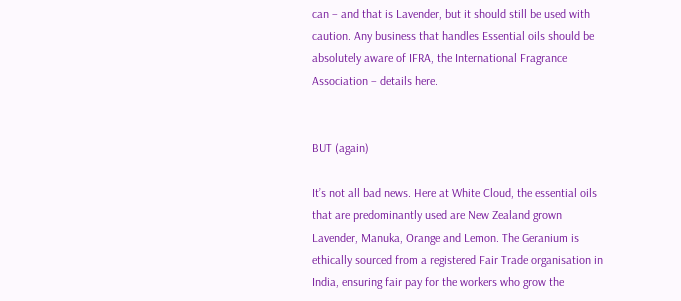can – and that is Lavender, but it should still be used with caution. Any business that handles Essential oils should be absolutely aware of IFRA, the International Fragrance Association – details here.


BUT (again)

It’s not all bad news. Here at White Cloud, the essential oils that are predominantly used are New Zealand grown Lavender, Manuka, Orange and Lemon. The Geranium is ethically sourced from a registered Fair Trade organisation in India, ensuring fair pay for the workers who grow the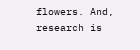flowers. And, research is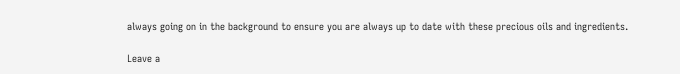always going on in the background to ensure you are always up to date with these precious oils and ingredients.

Leave a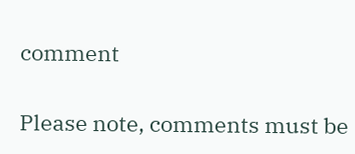comment

Please note, comments must be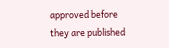approved before they are published